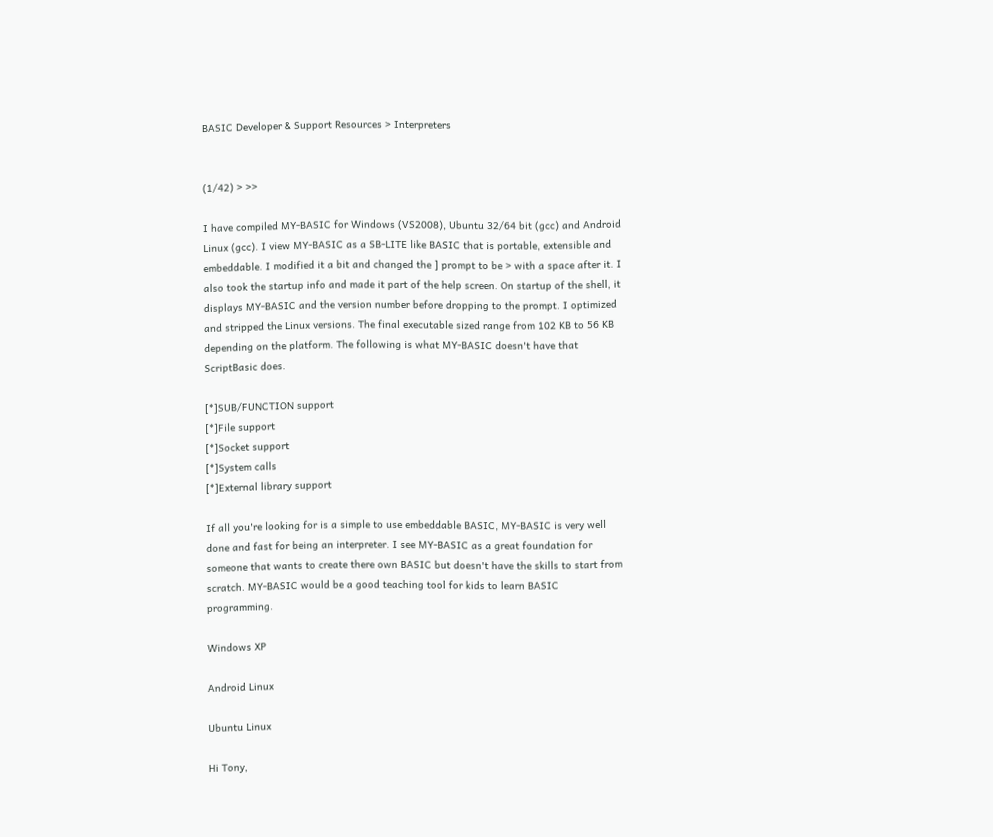BASIC Developer & Support Resources > Interpreters


(1/42) > >>

I have compiled MY-BASIC for Windows (VS2008), Ubuntu 32/64 bit (gcc) and Android Linux (gcc). I view MY-BASIC as a SB-LITE like BASIC that is portable, extensible and embeddable. I modified it a bit and changed the ] prompt to be > with a space after it. I also took the startup info and made it part of the help screen. On startup of the shell, it displays MY-BASIC and the version number before dropping to the prompt. I optimized and stripped the Linux versions. The final executable sized range from 102 KB to 56 KB depending on the platform. The following is what MY-BASIC doesn't have that ScriptBasic does.

[*]SUB/FUNCTION support
[*]File support
[*]Socket support
[*]System calls
[*]External library support

If all you're looking for is a simple to use embeddable BASIC, MY-BASIC is very well done and fast for being an interpreter. I see MY-BASIC as a great foundation for someone that wants to create there own BASIC but doesn't have the skills to start from scratch. MY-BASIC would be a good teaching tool for kids to learn BASIC programming.

Windows XP

Android Linux

Ubuntu Linux

Hi Tony,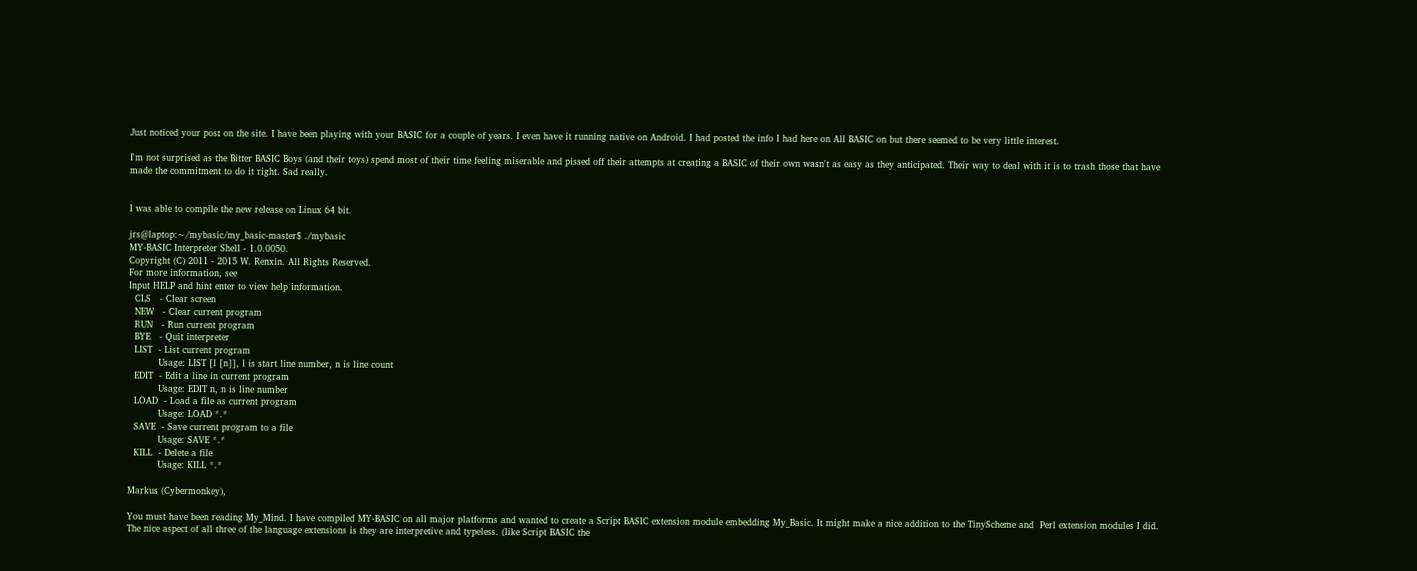Just noticed your post on the site. I have been playing with your BASIC for a couple of years. I even have it running native on Android. I had posted the info I had here on All BASIC on but there seemed to be very little interest.

I'm not surprised as the Bitter BASIC Boys (and their toys) spend most of their time feeling miserable and pissed off their attempts at creating a BASIC of their own wasn't as easy as they anticipated. Their way to deal with it is to trash those that have made the commitment to do it right. Sad really.


I was able to compile the new release on Linux 64 bit.

jrs@laptop:~/mybasic/my_basic-master$ ./mybasic
MY-BASIC Interpreter Shell - 1.0.0050.
Copyright (C) 2011 - 2015 W. Renxin. All Rights Reserved.
For more information, see
Input HELP and hint enter to view help information.
  CLS   - Clear screen
  NEW   - Clear current program
  RUN   - Run current program
  BYE   - Quit interpreter
  LIST  - List current program
          Usage: LIST [l [n]], l is start line number, n is line count
  EDIT  - Edit a line in current program
          Usage: EDIT n, n is line number
  LOAD  - Load a file as current program
          Usage: LOAD *.*
  SAVE  - Save current program to a file
          Usage: SAVE *.*
  KILL  - Delete a file
          Usage: KILL *.*

Markus (Cybermonkey),

You must have been reading My_Mind. I have compiled MY-BASIC on all major platforms and wanted to create a Script BASIC extension module embedding My_Basic. It might make a nice addition to the TinyScheme and  Perl extension modules I did. The nice aspect of all three of the language extensions is they are interpretive and typeless. (like Script BASIC the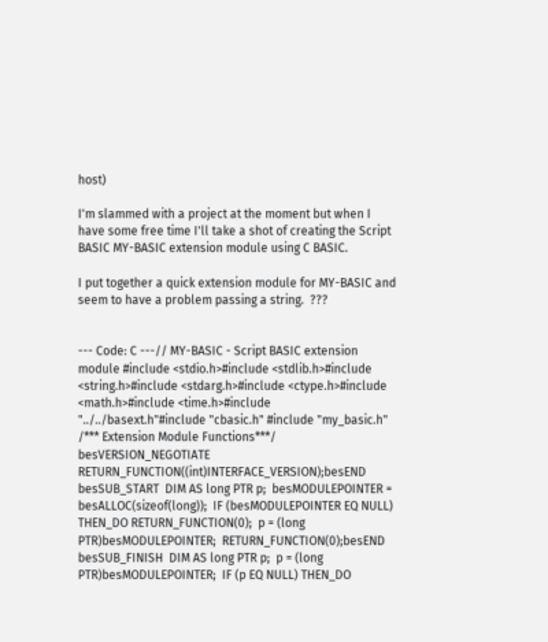host)

I'm slammed with a project at the moment but when I have some free time I'll take a shot of creating the Script BASIC MY-BASIC extension module using C BASIC.

I put together a quick extension module for MY-BASIC and seem to have a problem passing a string.  ???


--- Code: C ---// MY-BASIC - Script BASIC extension module #include <stdio.h>#include <stdlib.h>#include <string.h>#include <stdarg.h>#include <ctype.h>#include <math.h>#include <time.h>#include "../../basext.h"#include "cbasic.h" #include "my_basic.h"  /*** Extension Module Functions***/ besVERSION_NEGOTIATE  RETURN_FUNCTION((int)INTERFACE_VERSION);besEND besSUB_START  DIM AS long PTR p;  besMODULEPOINTER = besALLOC(sizeof(long));  IF (besMODULEPOINTER EQ NULL) THEN_DO RETURN_FUNCTION(0);  p = (long PTR)besMODULEPOINTER;  RETURN_FUNCTION(0);besEND besSUB_FINISH  DIM AS long PTR p;  p = (long PTR)besMODULEPOINTER;  IF (p EQ NULL) THEN_DO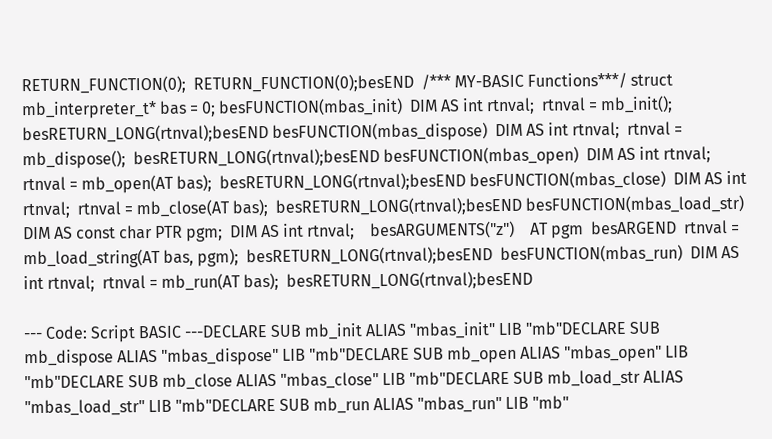RETURN_FUNCTION(0);  RETURN_FUNCTION(0);besEND  /*** MY-BASIC Functions***/ struct mb_interpreter_t* bas = 0; besFUNCTION(mbas_init)  DIM AS int rtnval;  rtnval = mb_init();  besRETURN_LONG(rtnval);besEND besFUNCTION(mbas_dispose)  DIM AS int rtnval;  rtnval = mb_dispose();  besRETURN_LONG(rtnval);besEND besFUNCTION(mbas_open)  DIM AS int rtnval;  rtnval = mb_open(AT bas);  besRETURN_LONG(rtnval);besEND besFUNCTION(mbas_close)  DIM AS int rtnval;  rtnval = mb_close(AT bas);  besRETURN_LONG(rtnval);besEND besFUNCTION(mbas_load_str)  DIM AS const char PTR pgm;  DIM AS int rtnval;    besARGUMENTS("z")    AT pgm  besARGEND  rtnval = mb_load_string(AT bas, pgm);  besRETURN_LONG(rtnval);besEND  besFUNCTION(mbas_run)  DIM AS int rtnval;  rtnval = mb_run(AT bas);  besRETURN_LONG(rtnval);besEND

--- Code: Script BASIC ---DECLARE SUB mb_init ALIAS "mbas_init" LIB "mb"DECLARE SUB mb_dispose ALIAS "mbas_dispose" LIB "mb"DECLARE SUB mb_open ALIAS "mbas_open" LIB "mb"DECLARE SUB mb_close ALIAS "mbas_close" LIB "mb"DECLARE SUB mb_load_str ALIAS "mbas_load_str" LIB "mb"DECLARE SUB mb_run ALIAS "mbas_run" LIB "mb"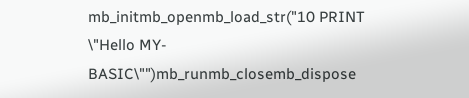mb_initmb_openmb_load_str("10 PRINT \"Hello MY-BASIC\"")mb_runmb_closemb_dispose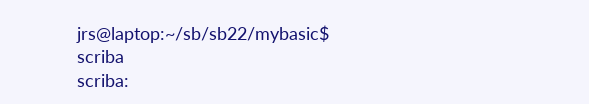jrs@laptop:~/sb/sb22/mybasic$ scriba
scriba: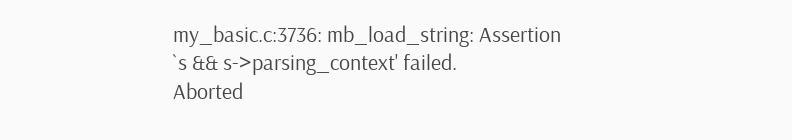my_basic.c:3736: mb_load_string: Assertion `s && s->parsing_context' failed.
Aborted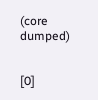(core dumped)


[0]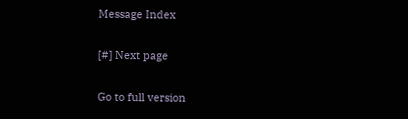Message Index

[#] Next page

Go to full version